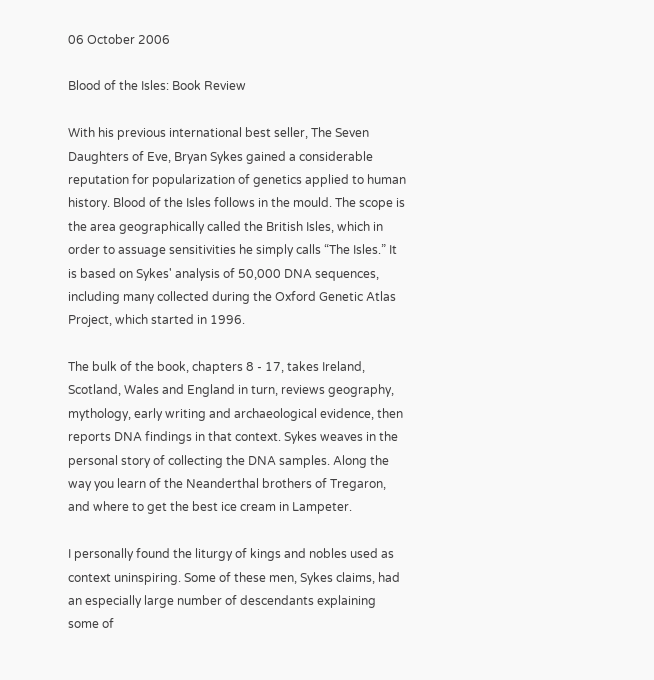06 October 2006

Blood of the Isles: Book Review

With his previous international best seller, The Seven Daughters of Eve, Bryan Sykes gained a considerable reputation for popularization of genetics applied to human history. Blood of the Isles follows in the mould. The scope is the area geographically called the British Isles, which in order to assuage sensitivities he simply calls “The Isles.” It is based on Sykes' analysis of 50,000 DNA sequences, including many collected during the Oxford Genetic Atlas Project, which started in 1996.

The bulk of the book, chapters 8 - 17, takes Ireland, Scotland, Wales and England in turn, reviews geography, mythology, early writing and archaeological evidence, then reports DNA findings in that context. Sykes weaves in the personal story of collecting the DNA samples. Along the way you learn of the Neanderthal brothers of Tregaron, and where to get the best ice cream in Lampeter.

I personally found the liturgy of kings and nobles used as context uninspiring. Some of these men, Sykes claims, had an especially large number of descendants explaining some of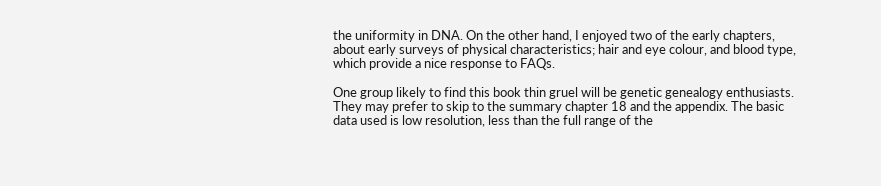the uniformity in DNA. On the other hand, I enjoyed two of the early chapters, about early surveys of physical characteristics; hair and eye colour, and blood type, which provide a nice response to FAQs.

One group likely to find this book thin gruel will be genetic genealogy enthusiasts. They may prefer to skip to the summary chapter 18 and the appendix. The basic data used is low resolution, less than the full range of the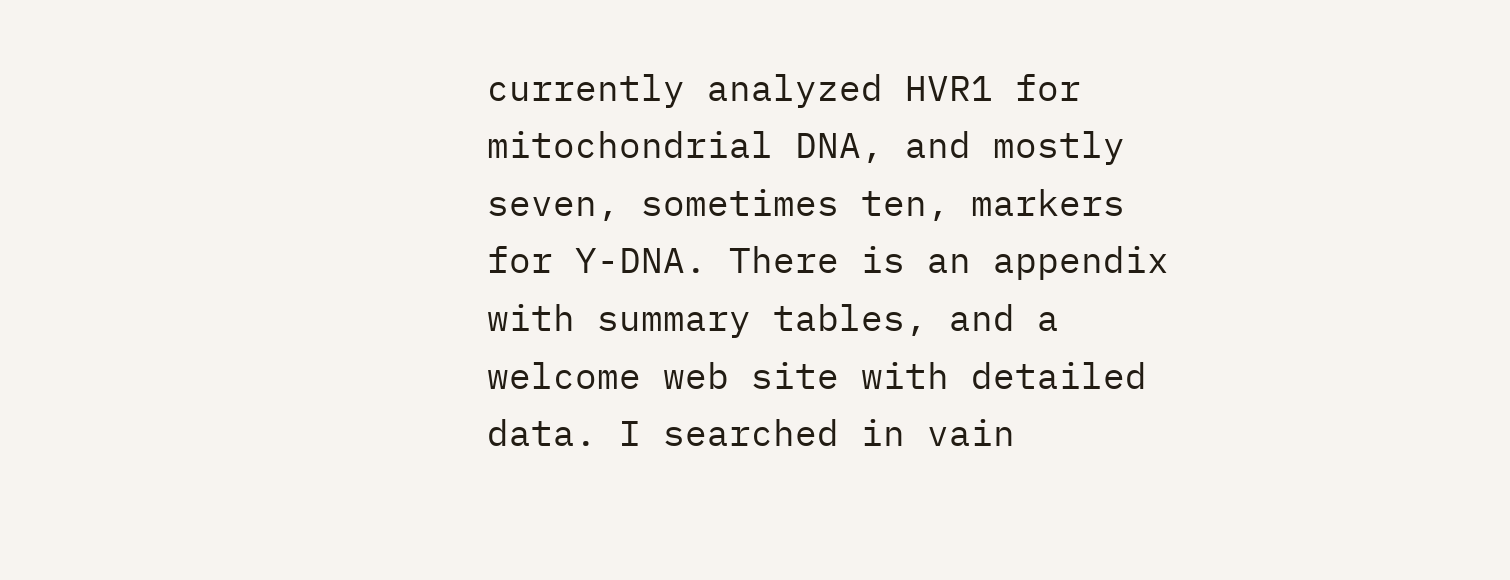currently analyzed HVR1 for mitochondrial DNA, and mostly seven, sometimes ten, markers for Y-DNA. There is an appendix with summary tables, and a welcome web site with detailed data. I searched in vain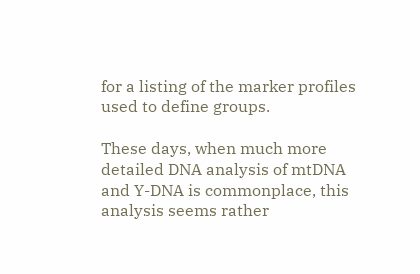for a listing of the marker profiles used to define groups.

These days, when much more detailed DNA analysis of mtDNA and Y-DNA is commonplace, this analysis seems rather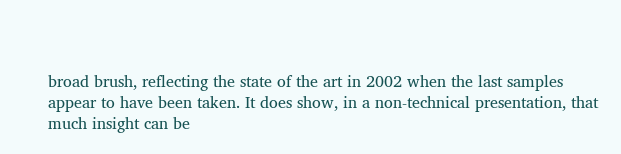broad brush, reflecting the state of the art in 2002 when the last samples appear to have been taken. It does show, in a non-technical presentation, that much insight can be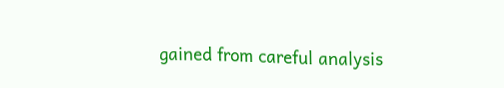gained from careful analysis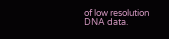of low resolution DNA data.